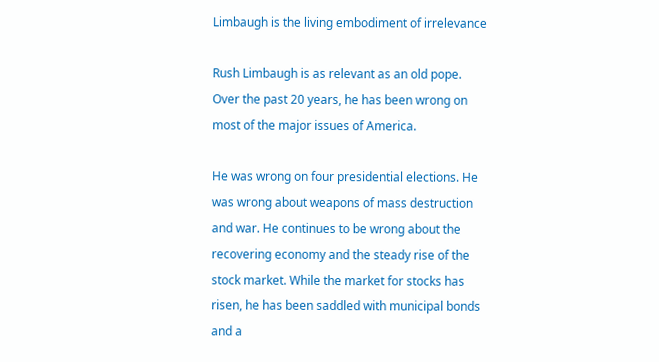Limbaugh is the living embodiment of irrelevance

Rush Limbaugh is as relevant as an old pope. Over the past 20 years, he has been wrong on most of the major issues of America.

He was wrong on four presidential elections. He was wrong about weapons of mass destruction and war. He continues to be wrong about the recovering economy and the steady rise of the stock market. While the market for stocks has risen, he has been saddled with municipal bonds and a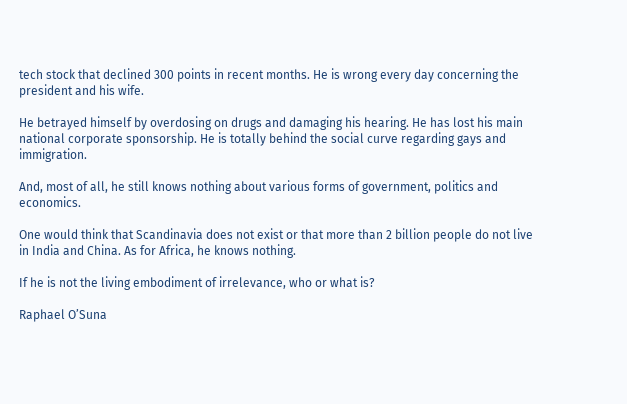tech stock that declined 300 points in recent months. He is wrong every day concerning the president and his wife.

He betrayed himself by overdosing on drugs and damaging his hearing. He has lost his main national corporate sponsorship. He is totally behind the social curve regarding gays and immigration.

And, most of all, he still knows nothing about various forms of government, politics and economics.

One would think that Scandinavia does not exist or that more than 2 billion people do not live in India and China. As for Africa, he knows nothing.

If he is not the living embodiment of irrelevance, who or what is?

Raphael O’Suna